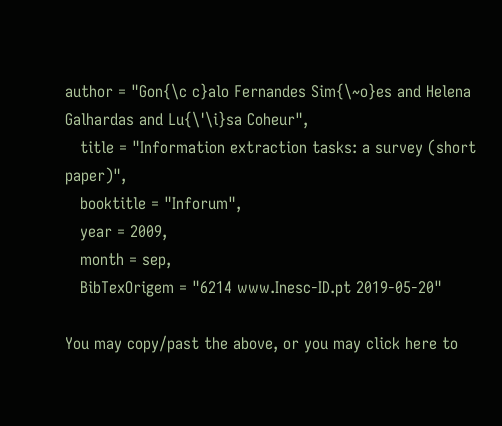author = "Gon{\c c}alo Fernandes Sim{\~o}es and Helena Galhardas and Lu{\'\i}sa Coheur",
   title = "Information extraction tasks: a survey (short paper)",
   booktitle = "Inforum",
   year = 2009,
   month = sep,
   BibTexOrigem = "6214 www.Inesc-ID.pt 2019-05-20"

You may copy/past the above, or you may click here to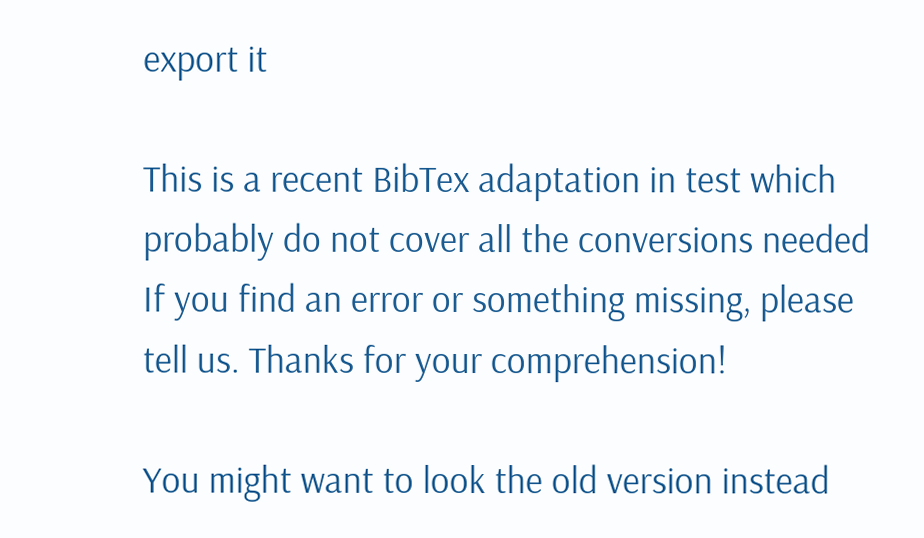export it

This is a recent BibTex adaptation in test which probably do not cover all the conversions needed
If you find an error or something missing, please tell us. Thanks for your comprehension!

You might want to look the old version instead